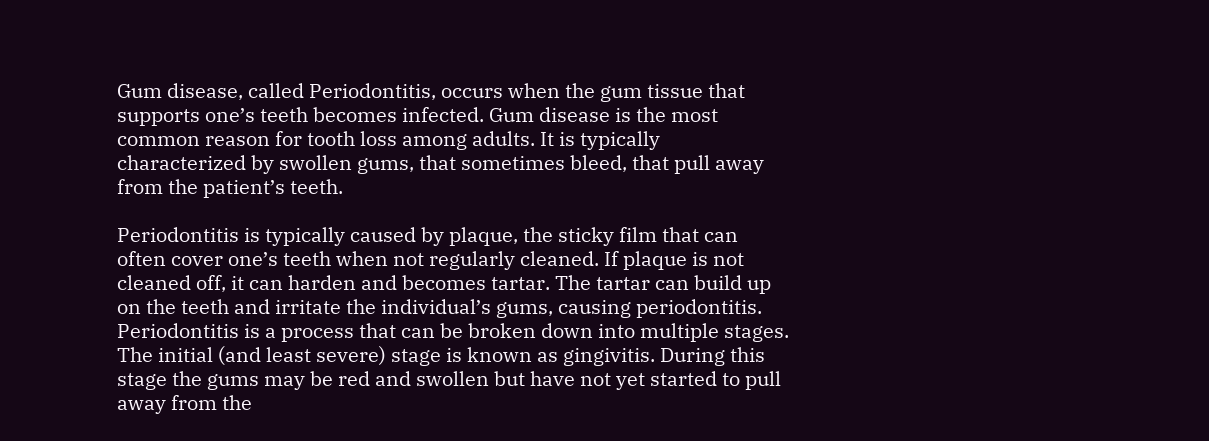Gum disease, called Periodontitis, occurs when the gum tissue that supports one’s teeth becomes infected. Gum disease is the most common reason for tooth loss among adults. It is typically characterized by swollen gums, that sometimes bleed, that pull away from the patient’s teeth.

Periodontitis is typically caused by plaque, the sticky film that can often cover one’s teeth when not regularly cleaned. If plaque is not cleaned off, it can harden and becomes tartar. The tartar can build up on the teeth and irritate the individual’s gums, causing periodontitis. Periodontitis is a process that can be broken down into multiple stages. The initial (and least severe) stage is known as gingivitis. During this stage the gums may be red and swollen but have not yet started to pull away from the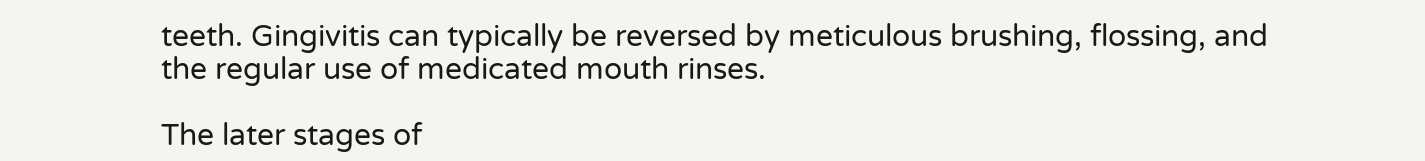teeth. Gingivitis can typically be reversed by meticulous brushing, flossing, and the regular use of medicated mouth rinses.

The later stages of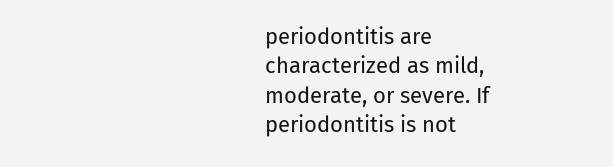periodontitis are characterized as mild, moderate, or severe. If periodontitis is not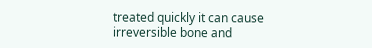treated quickly it can cause irreversible bone and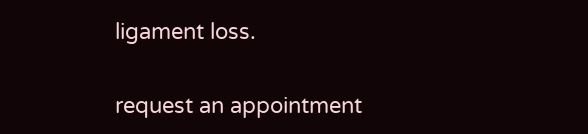ligament loss.

request an appointment